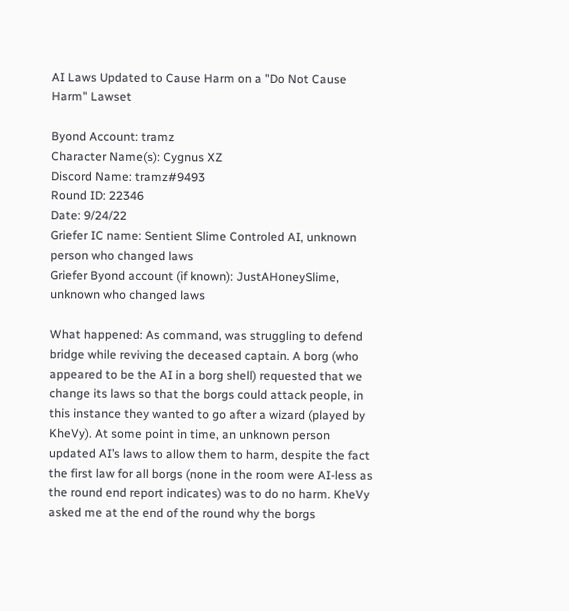AI Laws Updated to Cause Harm on a "Do Not Cause Harm" Lawset

Byond Account: tramz
Character Name(s): Cygnus XZ
Discord Name: tramz#9493
Round ID: 22346
Date: 9/24/22
Griefer IC name: Sentient Slime Controled AI, unknown person who changed laws
Griefer Byond account (if known): JustAHoneySlime, unknown who changed laws

What happened: As command, was struggling to defend bridge while reviving the deceased captain. A borg (who appeared to be the AI in a borg shell) requested that we change its laws so that the borgs could attack people, in this instance they wanted to go after a wizard (played by KheVy). At some point in time, an unknown person updated AI’s laws to allow them to harm, despite the fact the first law for all borgs (none in the room were AI-less as the round end report indicates) was to do no harm. KheVy asked me at the end of the round why the borgs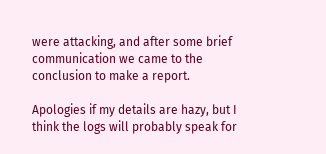were attacking, and after some brief communication we came to the conclusion to make a report.

Apologies if my details are hazy, but I think the logs will probably speak for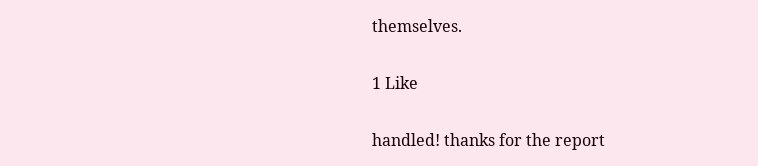themselves.

1 Like

handled! thanks for the report